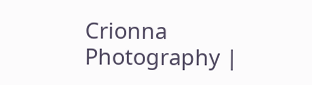Crionna Photography |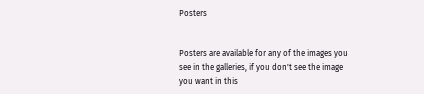Posters


Posters are available for any of the images you see in the galleries, if you don't see the image you want in this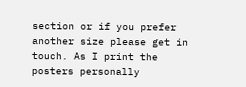section or if you prefer another size please get in touch. As I print the posters personally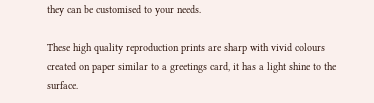they can be customised to your needs.

These high quality reproduction prints are sharp with vivid colours created on paper similar to a greetings card, it has a light shine to the surface.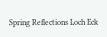Spring Reflections Loch Eck